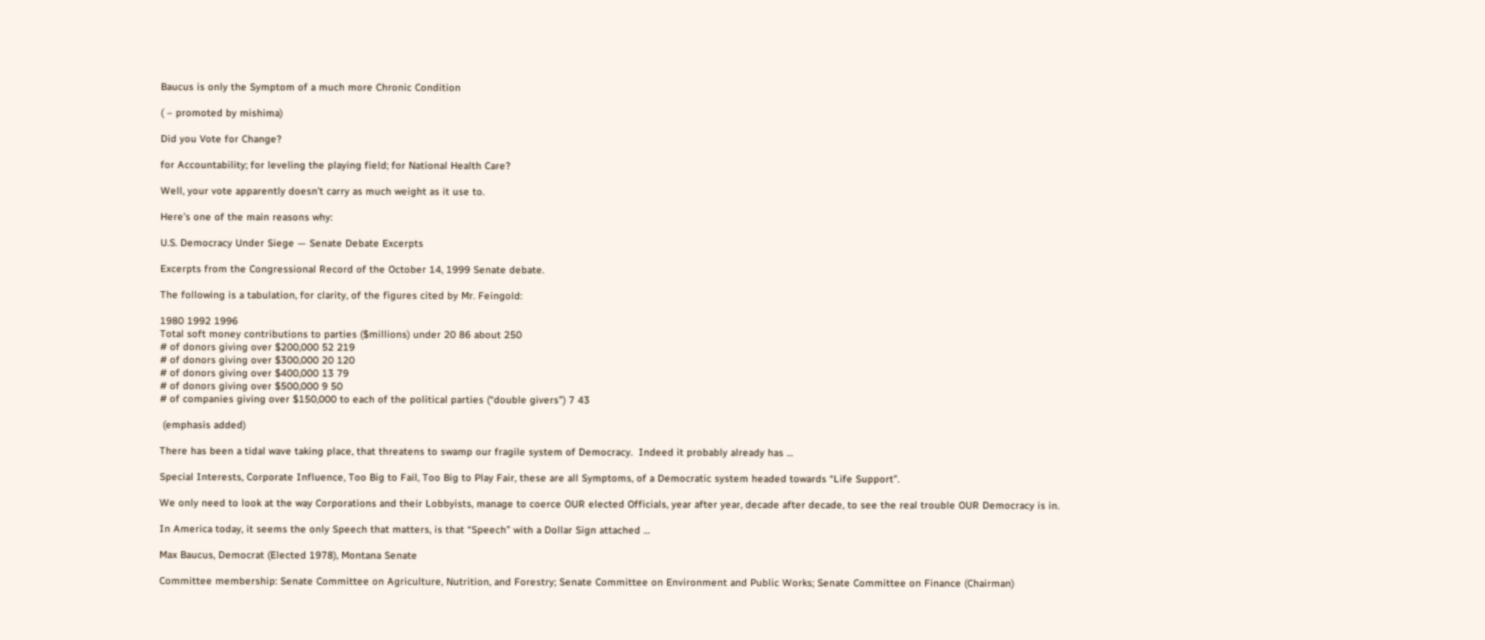Baucus is only the Symptom of a much more Chronic Condition

( – promoted by mishima)

Did you Vote for Change?

for Accountability; for leveling the playing field; for National Health Care?

Well, your vote apparently doesn’t carry as much weight as it use to.

Here’s one of the main reasons why:

U.S. Democracy Under Siege — Senate Debate Excerpts

Excerpts from the Congressional Record of the October 14, 1999 Senate debate.

The following is a tabulation, for clarity, of the figures cited by Mr. Feingold:

1980 1992 1996
Total soft money contributions to parties ($millions) under 20 86 about 250
# of donors giving over $200,000 52 219
# of donors giving over $300,000 20 120
# of donors giving over $400,000 13 79
# of donors giving over $500,000 9 50
# of companies giving over $150,000 to each of the political parties (“double givers”) 7 43

 (emphasis added)

There has been a tidal wave taking place, that threatens to swamp our fragile system of Democracy.  Indeed it probably already has …

Special Interests, Corporate Influence, Too Big to Fail, Too Big to Play Fair, these are all Symptoms, of a Democratic system headed towards “Life Support”.

We only need to look at the way Corporations and their Lobbyists, manage to coerce OUR elected Officials, year after year, decade after decade, to see the real trouble OUR Democracy is in.

In America today, it seems the only Speech that matters, is that “Speech” with a Dollar Sign attached …

Max Baucus, Democrat (Elected 1978), Montana Senate

Committee membership: Senate Committee on Agriculture, Nutrition, and Forestry; Senate Committee on Environment and Public Works; Senate Committee on Finance (Chairman)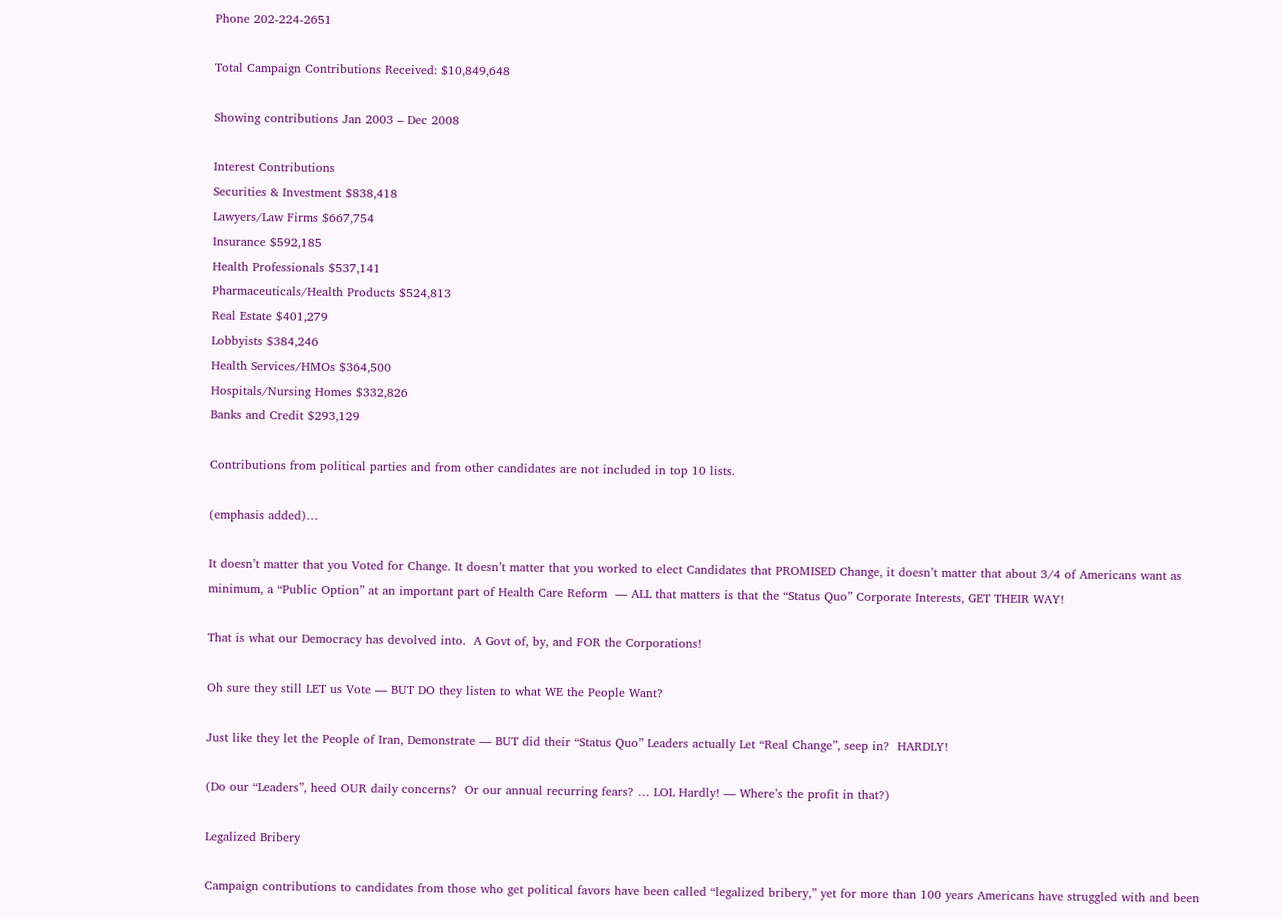Phone 202-224-2651

Total Campaign Contributions Received: $10,849,648

Showing contributions Jan 2003 – Dec 2008

Interest Contributions
Securities & Investment $838,418
Lawyers/Law Firms $667,754
Insurance $592,185
Health Professionals $537,141
Pharmaceuticals/Health Products $524,813
Real Estate $401,279
Lobbyists $384,246
Health Services/HMOs $364,500
Hospitals/Nursing Homes $332,826
Banks and Credit $293,129

Contributions from political parties and from other candidates are not included in top 10 lists.

(emphasis added)…

It doesn’t matter that you Voted for Change. It doesn’t matter that you worked to elect Candidates that PROMISED Change, it doesn’t matter that about 3/4 of Americans want as minimum, a “Public Option” at an important part of Health Care Reform  — ALL that matters is that the “Status Quo” Corporate Interests, GET THEIR WAY!

That is what our Democracy has devolved into.  A Govt of, by, and FOR the Corporations!

Oh sure they still LET us Vote — BUT DO they listen to what WE the People Want?

Just like they let the People of Iran, Demonstrate — BUT did their “Status Quo” Leaders actually Let “Real Change”, seep in?  HARDLY!

(Do our “Leaders”, heed OUR daily concerns?  Or our annual recurring fears? … LOL Hardly! — Where’s the profit in that?)

Legalized Bribery

Campaign contributions to candidates from those who get political favors have been called “legalized bribery,” yet for more than 100 years Americans have struggled with and been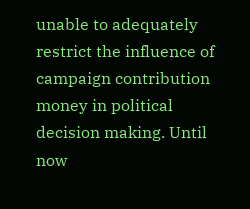unable to adequately restrict the influence of campaign contribution money in political decision making. Until now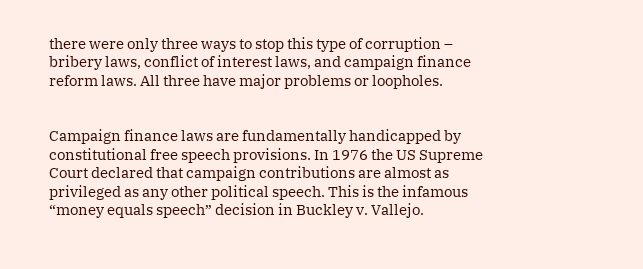there were only three ways to stop this type of corruption – bribery laws, conflict of interest laws, and campaign finance reform laws. All three have major problems or loopholes.


Campaign finance laws are fundamentally handicapped by constitutional free speech provisions. In 1976 the US Supreme Court declared that campaign contributions are almost as privileged as any other political speech. This is the infamous “money equals speech” decision in Buckley v. Vallejo.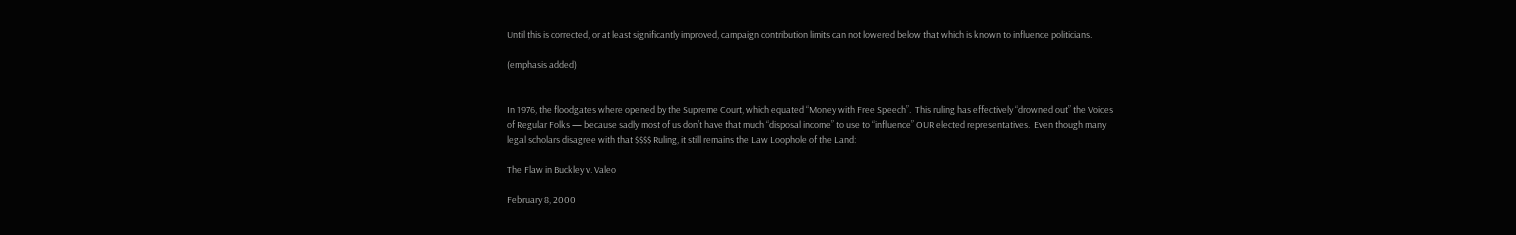Until this is corrected, or at least significantly improved, campaign contribution limits can not lowered below that which is known to influence politicians.

(emphasis added)


In 1976, the floodgates where opened by the Supreme Court, which equated “Money with Free Speech”.  This ruling has effectively “drowned out” the Voices of Regular Folks — because sadly most of us don’t have that much “disposal income” to use to “influence” OUR elected representatives.  Even though many legal scholars disagree with that $$$$ Ruling, it still remains the Law Loophole of the Land:

The Flaw in Buckley v. Valeo

February 8, 2000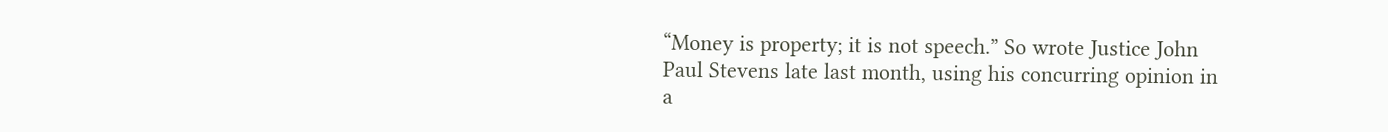“Money is property; it is not speech.” So wrote Justice John Paul Stevens late last month, using his concurring opinion in a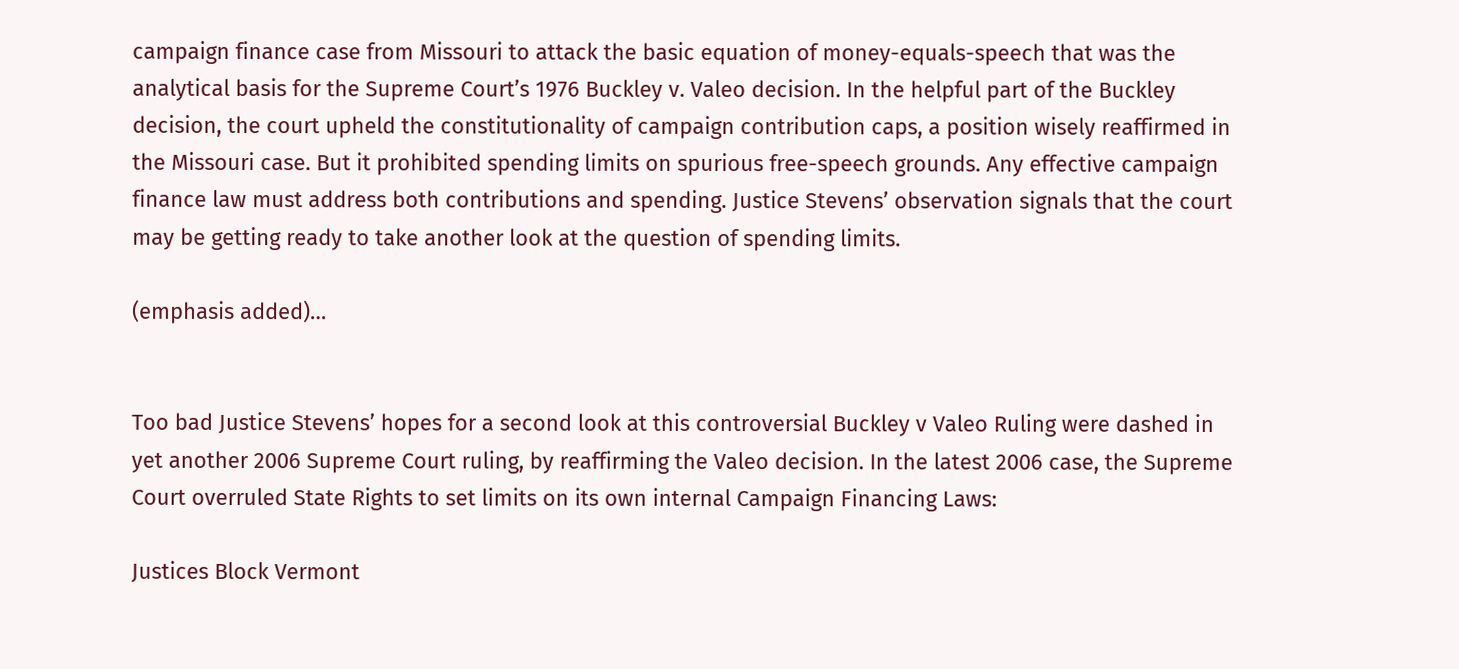campaign finance case from Missouri to attack the basic equation of money-equals-speech that was the analytical basis for the Supreme Court’s 1976 Buckley v. Valeo decision. In the helpful part of the Buckley decision, the court upheld the constitutionality of campaign contribution caps, a position wisely reaffirmed in the Missouri case. But it prohibited spending limits on spurious free-speech grounds. Any effective campaign finance law must address both contributions and spending. Justice Stevens’ observation signals that the court may be getting ready to take another look at the question of spending limits.

(emphasis added)…


Too bad Justice Stevens’ hopes for a second look at this controversial Buckley v Valeo Ruling were dashed in yet another 2006 Supreme Court ruling, by reaffirming the Valeo decision. In the latest 2006 case, the Supreme Court overruled State Rights to set limits on its own internal Campaign Financing Laws:

Justices Block Vermont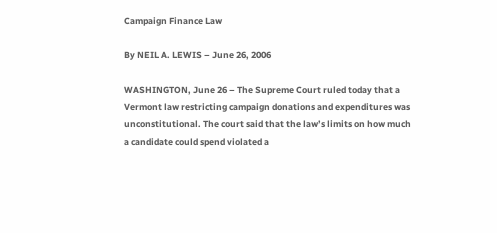Campaign Finance Law

By NEIL A. LEWIS – June 26, 2006

WASHINGTON, June 26 – The Supreme Court ruled today that a Vermont law restricting campaign donations and expenditures was unconstitutional. The court said that the law’s limits on how much a candidate could spend violated a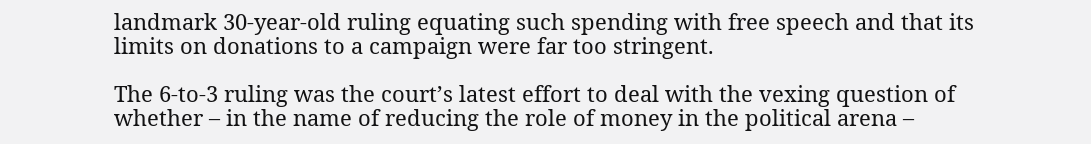landmark 30-year-old ruling equating such spending with free speech and that its limits on donations to a campaign were far too stringent.

The 6-to-3 ruling was the court’s latest effort to deal with the vexing question of whether – in the name of reducing the role of money in the political arena –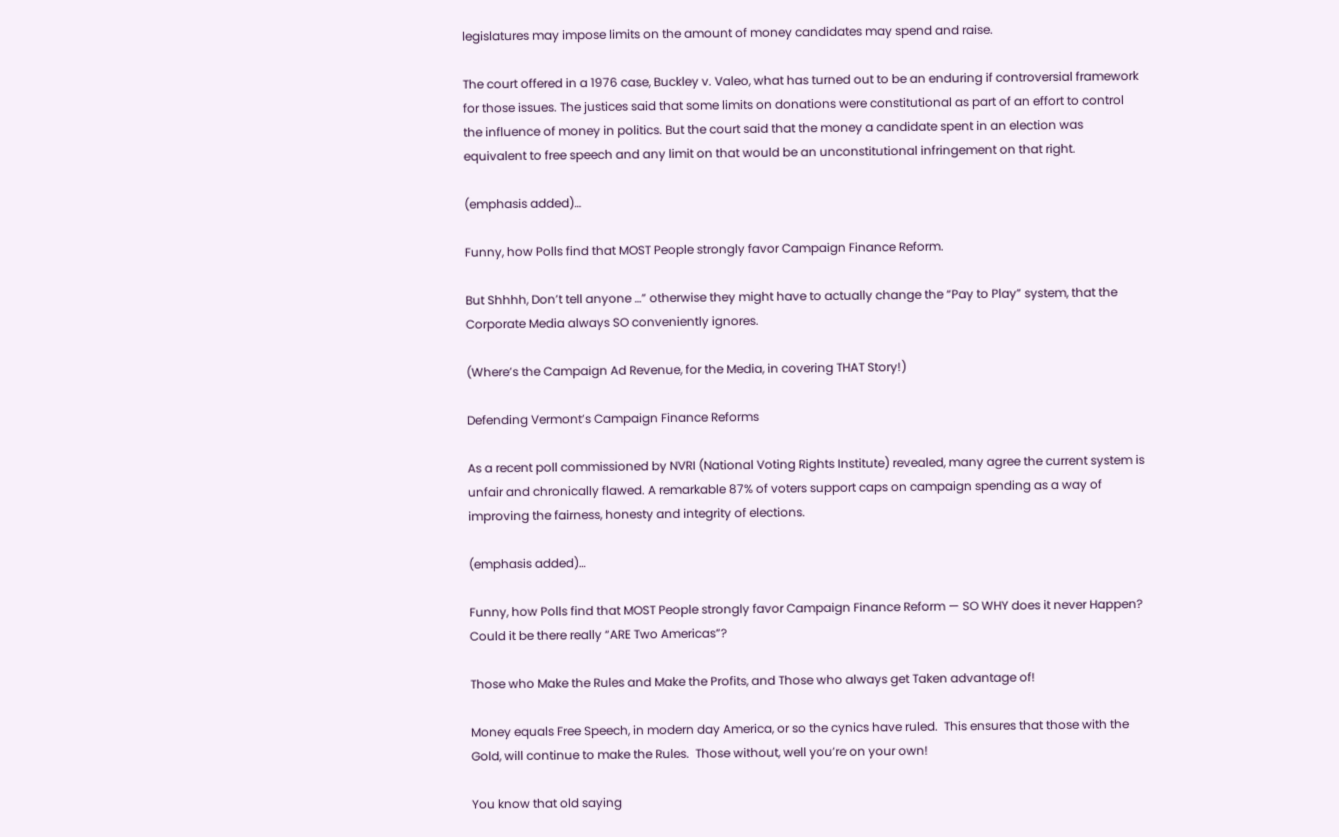legislatures may impose limits on the amount of money candidates may spend and raise.

The court offered in a 1976 case, Buckley v. Valeo, what has turned out to be an enduring if controversial framework for those issues. The justices said that some limits on donations were constitutional as part of an effort to control the influence of money in politics. But the court said that the money a candidate spent in an election was equivalent to free speech and any limit on that would be an unconstitutional infringement on that right.

(emphasis added)…

Funny, how Polls find that MOST People strongly favor Campaign Finance Reform.

But Shhhh, Don’t tell anyone …” otherwise they might have to actually change the “Pay to Play” system, that the Corporate Media always SO conveniently ignores.

(Where’s the Campaign Ad Revenue, for the Media, in covering THAT Story!)

Defending Vermont’s Campaign Finance Reforms

As a recent poll commissioned by NVRI (National Voting Rights Institute) revealed, many agree the current system is unfair and chronically flawed. A remarkable 87% of voters support caps on campaign spending as a way of improving the fairness, honesty and integrity of elections.

(emphasis added)…

Funny, how Polls find that MOST People strongly favor Campaign Finance Reform — SO WHY does it never Happen?  Could it be there really “ARE Two Americas”?

Those who Make the Rules and Make the Profits, and Those who always get Taken advantage of!

Money equals Free Speech, in modern day America, or so the cynics have ruled.  This ensures that those with the Gold, will continue to make the Rules.  Those without, well you’re on your own!

You know that old saying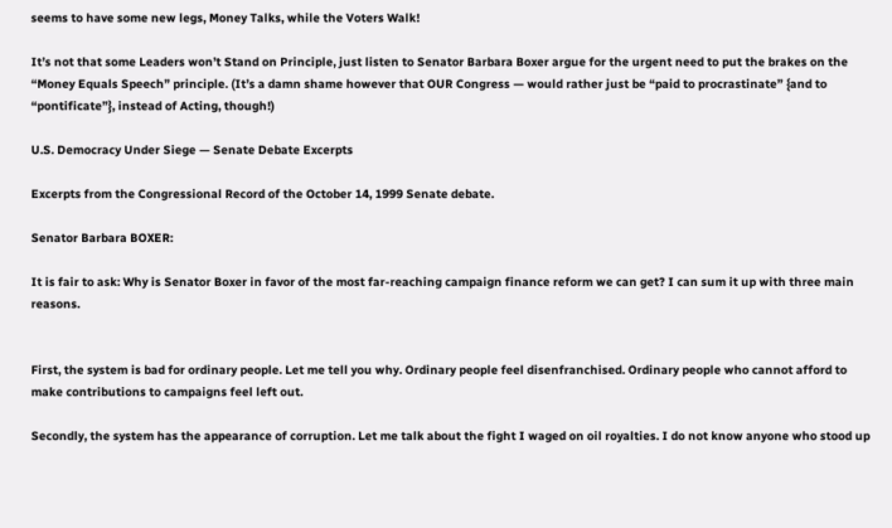seems to have some new legs, Money Talks, while the Voters Walk!

It’s not that some Leaders won’t Stand on Principle, just listen to Senator Barbara Boxer argue for the urgent need to put the brakes on the “Money Equals Speech” principle. (It’s a damn shame however that OUR Congress — would rather just be “paid to procrastinate” {and to “pontificate”}, instead of Acting, though!)

U.S. Democracy Under Siege — Senate Debate Excerpts

Excerpts from the Congressional Record of the October 14, 1999 Senate debate.

Senator Barbara BOXER:

It is fair to ask: Why is Senator Boxer in favor of the most far-reaching campaign finance reform we can get? I can sum it up with three main reasons.


First, the system is bad for ordinary people. Let me tell you why. Ordinary people feel disenfranchised. Ordinary people who cannot afford to make contributions to campaigns feel left out.

Secondly, the system has the appearance of corruption. Let me talk about the fight I waged on oil royalties. I do not know anyone who stood up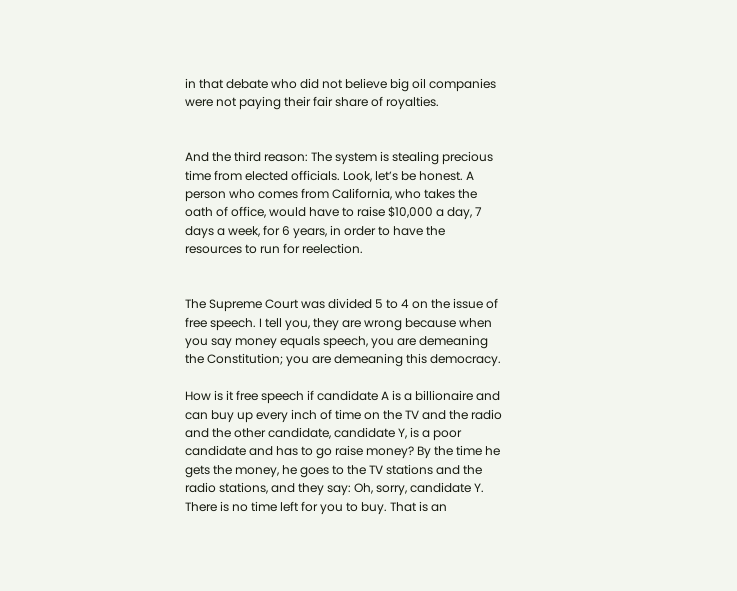in that debate who did not believe big oil companies were not paying their fair share of royalties.


And the third reason: The system is stealing precious time from elected officials. Look, let’s be honest. A person who comes from California, who takes the oath of office, would have to raise $10,000 a day, 7 days a week, for 6 years, in order to have the resources to run for reelection.


The Supreme Court was divided 5 to 4 on the issue of free speech. I tell you, they are wrong because when you say money equals speech, you are demeaning the Constitution; you are demeaning this democracy.

How is it free speech if candidate A is a billionaire and can buy up every inch of time on the TV and the radio and the other candidate, candidate Y, is a poor candidate and has to go raise money? By the time he gets the money, he goes to the TV stations and the radio stations, and they say: Oh, sorry, candidate Y. There is no time left for you to buy. That is an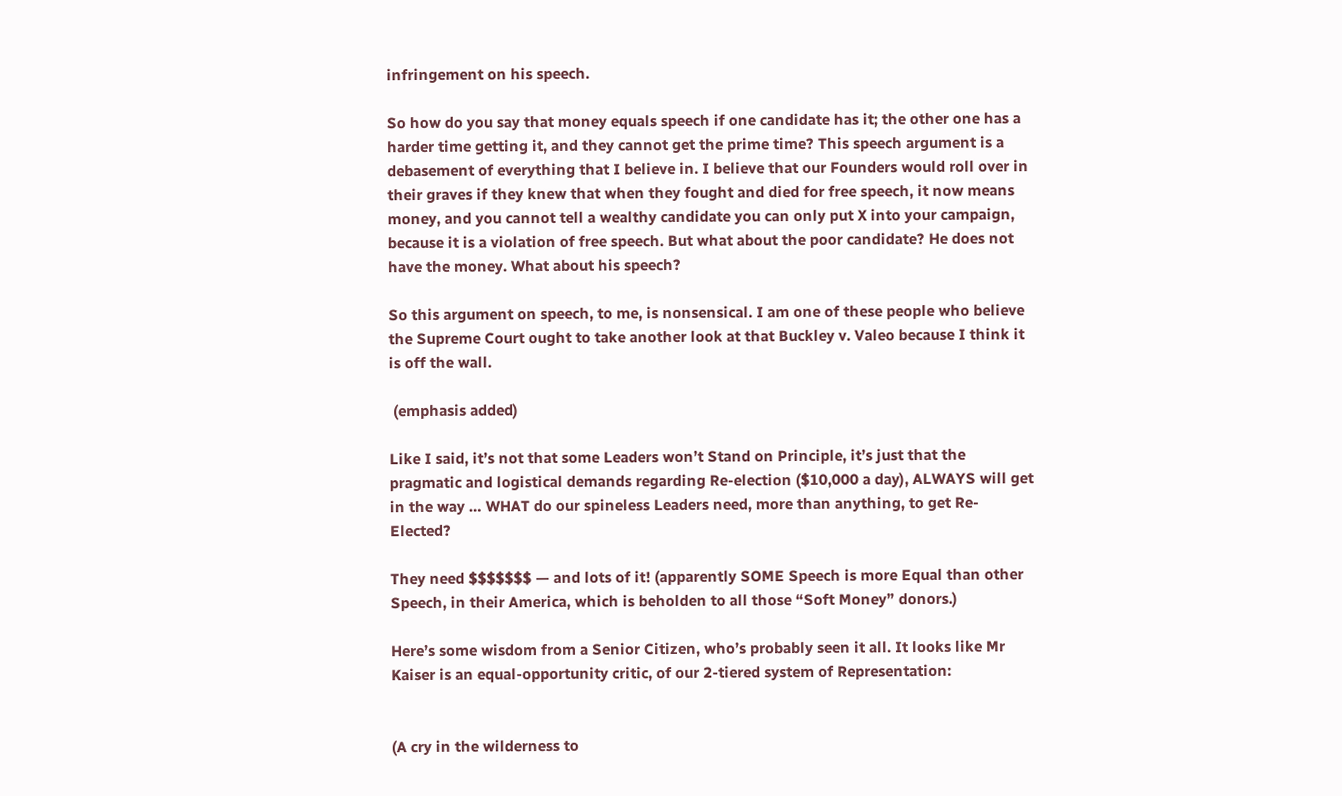infringement on his speech.

So how do you say that money equals speech if one candidate has it; the other one has a harder time getting it, and they cannot get the prime time? This speech argument is a debasement of everything that I believe in. I believe that our Founders would roll over in their graves if they knew that when they fought and died for free speech, it now means money, and you cannot tell a wealthy candidate you can only put X into your campaign, because it is a violation of free speech. But what about the poor candidate? He does not have the money. What about his speech?

So this argument on speech, to me, is nonsensical. I am one of these people who believe the Supreme Court ought to take another look at that Buckley v. Valeo because I think it is off the wall.

 (emphasis added)

Like I said, it’s not that some Leaders won’t Stand on Principle, it’s just that the pragmatic and logistical demands regarding Re-election ($10,000 a day), ALWAYS will get in the way … WHAT do our spineless Leaders need, more than anything, to get Re-Elected?

They need $$$$$$$ — and lots of it! (apparently SOME Speech is more Equal than other Speech, in their America, which is beholden to all those “Soft Money” donors.)

Here’s some wisdom from a Senior Citizen, who’s probably seen it all. It looks like Mr Kaiser is an equal-opportunity critic, of our 2-tiered system of Representation:


(A cry in the wilderness to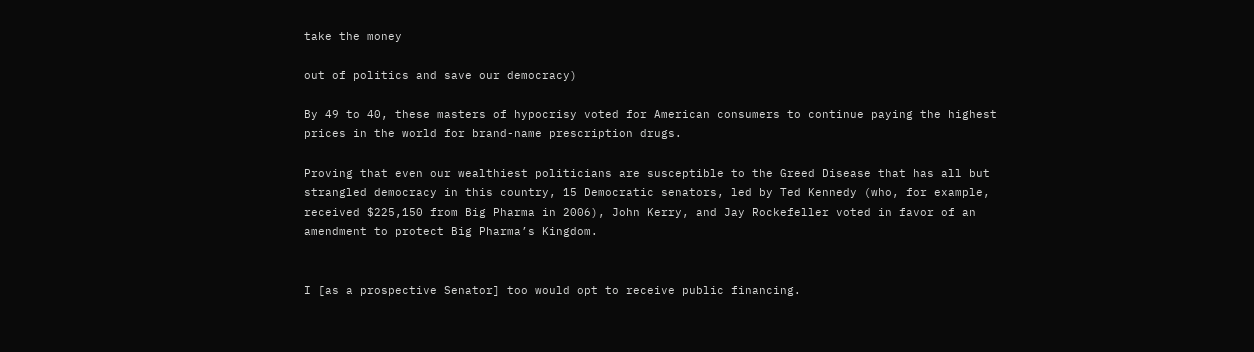take the money

out of politics and save our democracy)

By 49 to 40, these masters of hypocrisy voted for American consumers to continue paying the highest prices in the world for brand-name prescription drugs.

Proving that even our wealthiest politicians are susceptible to the Greed Disease that has all but strangled democracy in this country, 15 Democratic senators, led by Ted Kennedy (who, for example, received $225,150 from Big Pharma in 2006), John Kerry, and Jay Rockefeller voted in favor of an amendment to protect Big Pharma’s Kingdom.


I [as a prospective Senator] too would opt to receive public financing.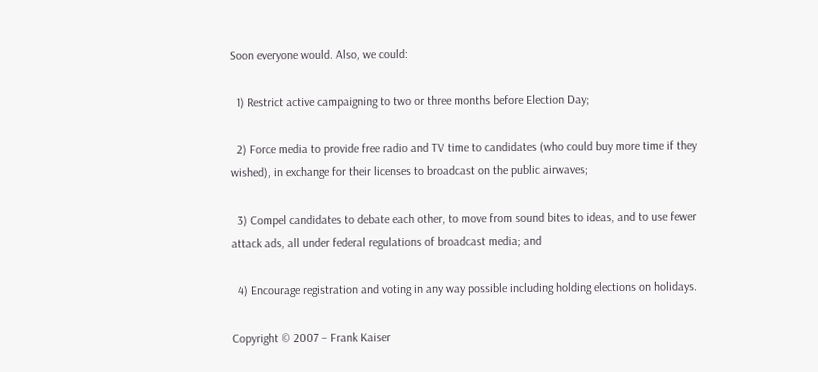Soon everyone would. Also, we could:

  1) Restrict active campaigning to two or three months before Election Day;

  2) Force media to provide free radio and TV time to candidates (who could buy more time if they wished), in exchange for their licenses to broadcast on the public airwaves;

  3) Compel candidates to debate each other, to move from sound bites to ideas, and to use fewer attack ads, all under federal regulations of broadcast media; and

  4) Encourage registration and voting in any way possible including holding elections on holidays.

Copyright © 2007 – Frank Kaiser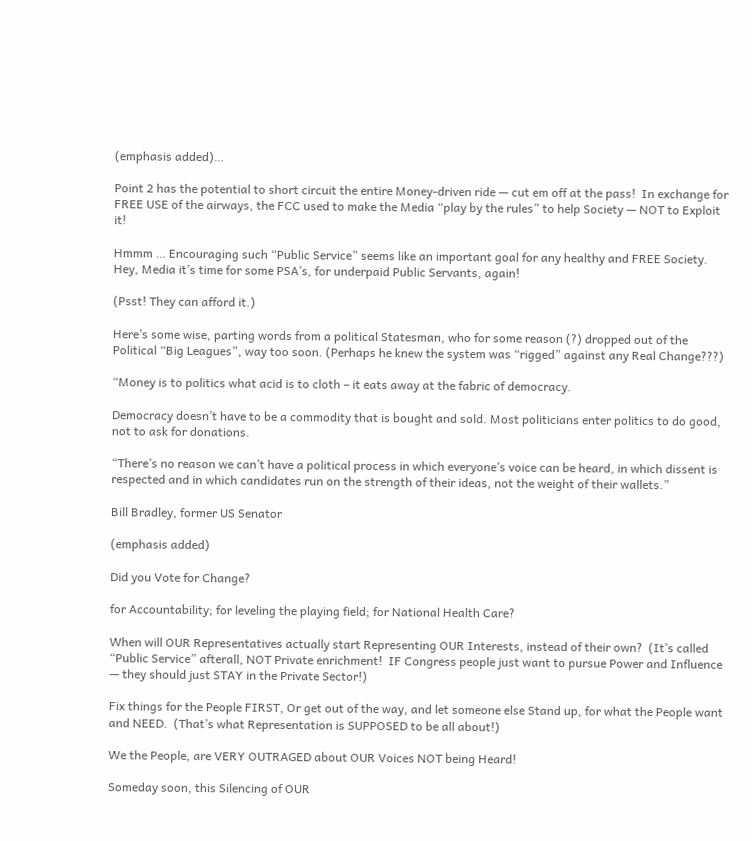(emphasis added)…

Point 2 has the potential to short circuit the entire Money-driven ride — cut em off at the pass!  In exchange for FREE USE of the airways, the FCC used to make the Media “play by the rules” to help Society — NOT to Exploit it!

Hmmm … Encouraging such “Public Service” seems like an important goal for any healthy and FREE Society.  Hey, Media it’s time for some PSA’s, for underpaid Public Servants, again!

(Psst! They can afford it.)

Here’s some wise, parting words from a political Statesman, who for some reason (?) dropped out of the Political “Big Leagues”, way too soon. (Perhaps he knew the system was “rigged” against any Real Change???)

“Money is to politics what acid is to cloth – it eats away at the fabric of democracy.

Democracy doesn’t have to be a commodity that is bought and sold. Most politicians enter politics to do good, not to ask for donations.

“There’s no reason we can’t have a political process in which everyone’s voice can be heard, in which dissent is respected and in which candidates run on the strength of their ideas, not the weight of their wallets.”

Bill Bradley, former US Senator

(emphasis added)

Did you Vote for Change?

for Accountability; for leveling the playing field; for National Health Care?

When will OUR Representatives actually start Representing OUR Interests, instead of their own?  (It’s called “Public Service” afterall, NOT Private enrichment!  IF Congress people just want to pursue Power and Influence — they should just STAY in the Private Sector!)

Fix things for the People FIRST, Or get out of the way, and let someone else Stand up, for what the People want and NEED.  (That’s what Representation is SUPPOSED to be all about!)

We the People, are VERY OUTRAGED about OUR Voices NOT being Heard!

Someday soon, this Silencing of OUR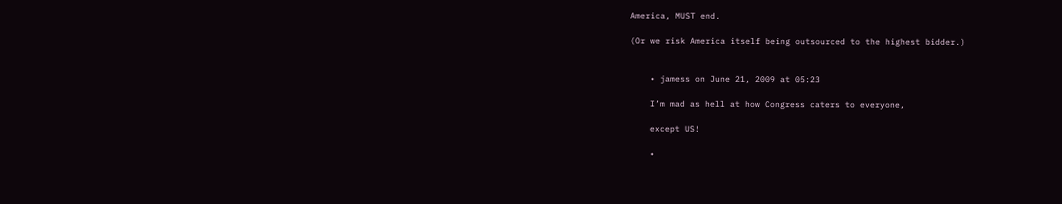America, MUST end.

(Or we risk America itself being outsourced to the highest bidder.)


    • jamess on June 21, 2009 at 05:23

    I’m mad as hell at how Congress caters to everyone,

    except US!

    •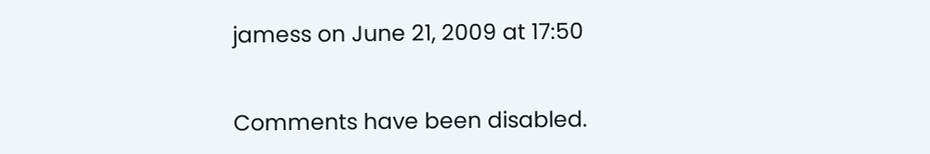jamess on June 21, 2009 at 17:50


Comments have been disabled.